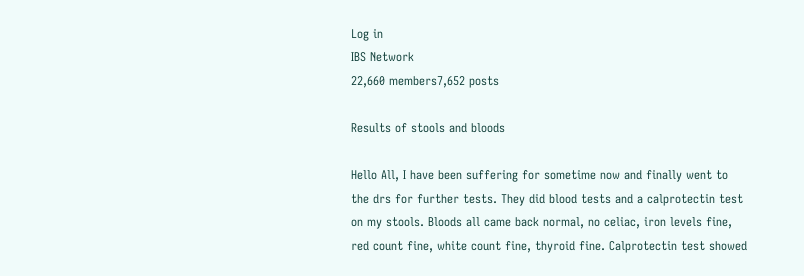Log in
IBS Network
22,660 members7,652 posts

Results of stools and bloods

Hello All, I have been suffering for sometime now and finally went to the drs for further tests. They did blood tests and a calprotectin test on my stools. Bloods all came back normal, no celiac, iron levels fine, red count fine, white count fine, thyroid fine. Calprotectin test showed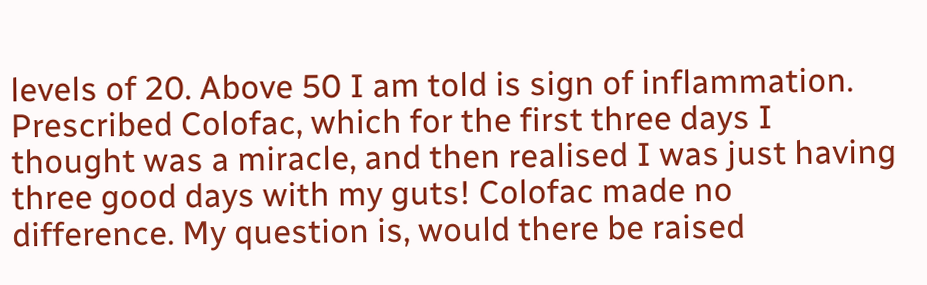levels of 20. Above 50 I am told is sign of inflammation. Prescribed Colofac, which for the first three days I thought was a miracle, and then realised I was just having three good days with my guts! Colofac made no difference. My question is, would there be raised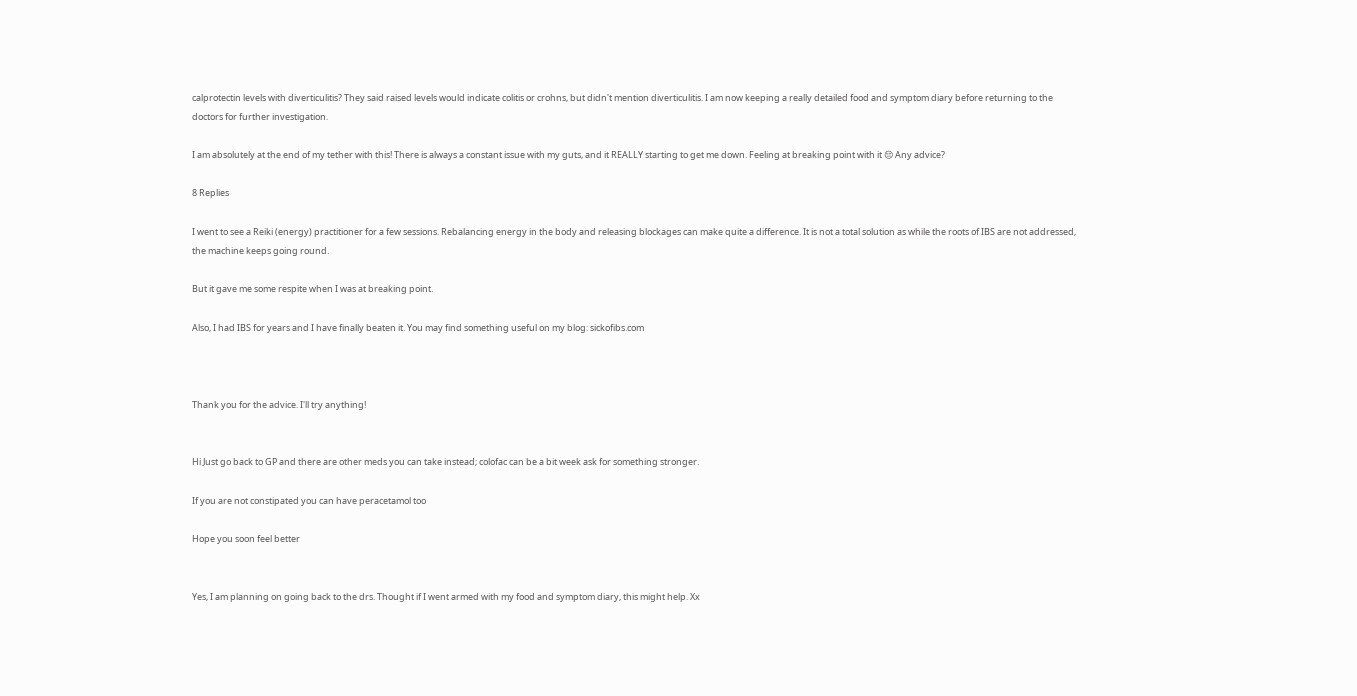calprotectin levels with diverticulitis? They said raised levels would indicate colitis or crohns, but didn't mention diverticulitis. I am now keeping a really detailed food and symptom diary before returning to the doctors for further investigation.

I am absolutely at the end of my tether with this! There is always a constant issue with my guts, and it REALLY starting to get me down. Feeling at breaking point with it 😔 Any advice?

8 Replies

I went to see a Reiki (energy) practitioner for a few sessions. Rebalancing energy in the body and releasing blockages can make quite a difference. It is not a total solution as while the roots of IBS are not addressed, the machine keeps going round.

But it gave me some respite when I was at breaking point.

Also, I had IBS for years and I have finally beaten it. You may find something useful on my blog: sickofibs.com



Thank you for the advice. I'll try anything!


Hi Just go back to GP and there are other meds you can take instead; colofac can be a bit week ask for something stronger.

If you are not constipated you can have peracetamol too

Hope you soon feel better


Yes, I am planning on going back to the drs. Thought if I went armed with my food and symptom diary, this might help. Xx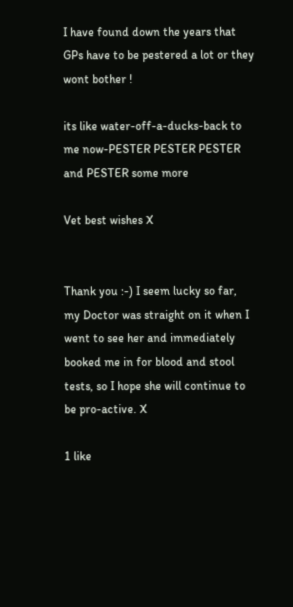I have found down the years that GPs have to be pestered a lot or they wont bother !

its like water-off-a-ducks-back to me now-PESTER PESTER PESTER and PESTER some more

Vet best wishes X


Thank you :-) I seem lucky so far, my Doctor was straight on it when I went to see her and immediately booked me in for blood and stool tests, so I hope she will continue to be pro-active. X

1 like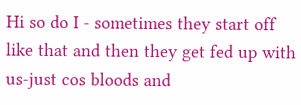Hi so do I - sometimes they start off like that and then they get fed up with us-just cos bloods and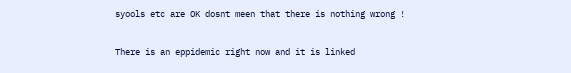syools etc are OK dosnt meen that there is nothing wrong !

There is an eppidemic right now and it is linked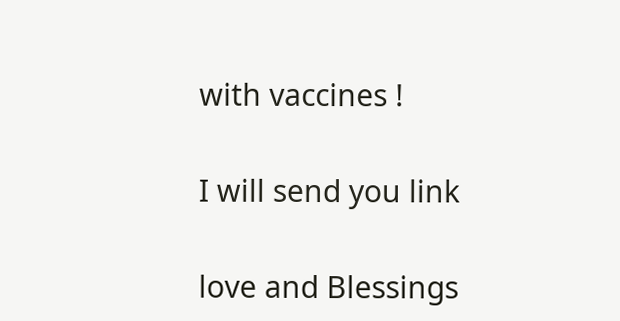with vaccines !

I will send you link

love and Blessings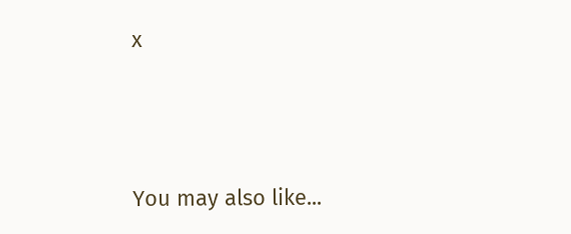x




You may also like...